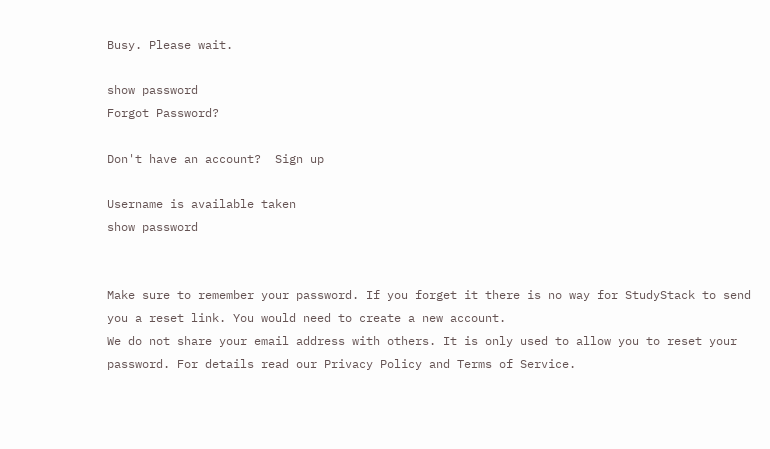Busy. Please wait.

show password
Forgot Password?

Don't have an account?  Sign up

Username is available taken
show password


Make sure to remember your password. If you forget it there is no way for StudyStack to send you a reset link. You would need to create a new account.
We do not share your email address with others. It is only used to allow you to reset your password. For details read our Privacy Policy and Terms of Service.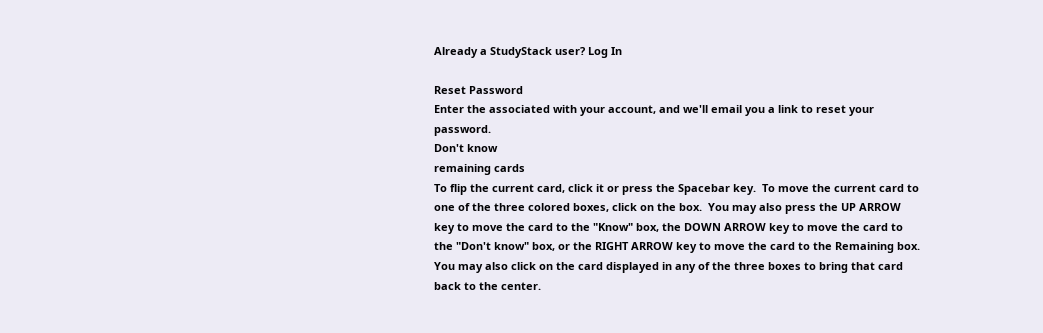Already a StudyStack user? Log In

Reset Password
Enter the associated with your account, and we'll email you a link to reset your password.
Don't know
remaining cards
To flip the current card, click it or press the Spacebar key.  To move the current card to one of the three colored boxes, click on the box.  You may also press the UP ARROW key to move the card to the "Know" box, the DOWN ARROW key to move the card to the "Don't know" box, or the RIGHT ARROW key to move the card to the Remaining box.  You may also click on the card displayed in any of the three boxes to bring that card back to the center.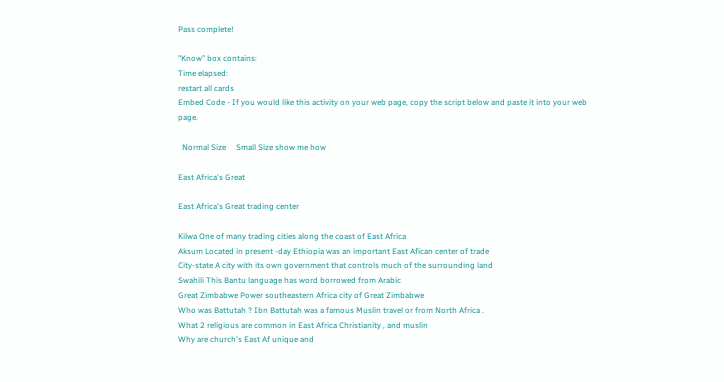Pass complete!

"Know" box contains:
Time elapsed:
restart all cards
Embed Code - If you would like this activity on your web page, copy the script below and paste it into your web page.

  Normal Size     Small Size show me how

East Africa's Great

East Africa's Great trading center

Kilwa One of many trading cities along the coast of East Africa
Aksum Located in present -day Ethiopia was an important East Afican center of trade
City-state A city with its own government that controls much of the surrounding land
Swahili This Bantu language has word borrowed from Arabic
Great Zimbabwe Power southeastern Africa city of Great Zimbabwe
Who was Battutah ? Ibn Battutah was a famous Muslin travel or from North Africa .
What 2 religious are common in East Africa Christianity , and muslin
Why are church's East Af unique and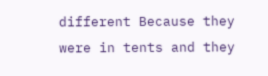different Because they were in tents and they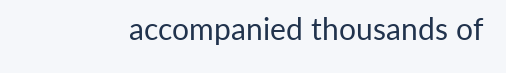accompanied thousands of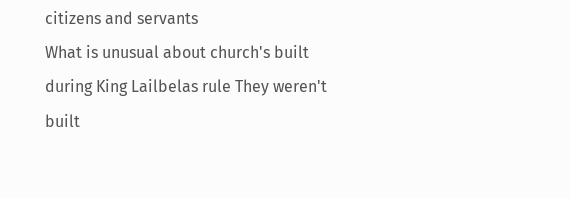citizens and servants
What is unusual about church's built during King Lailbelas rule They weren't built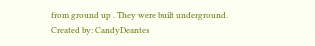from ground up . They were built underground.
Created by: CandyDeantes